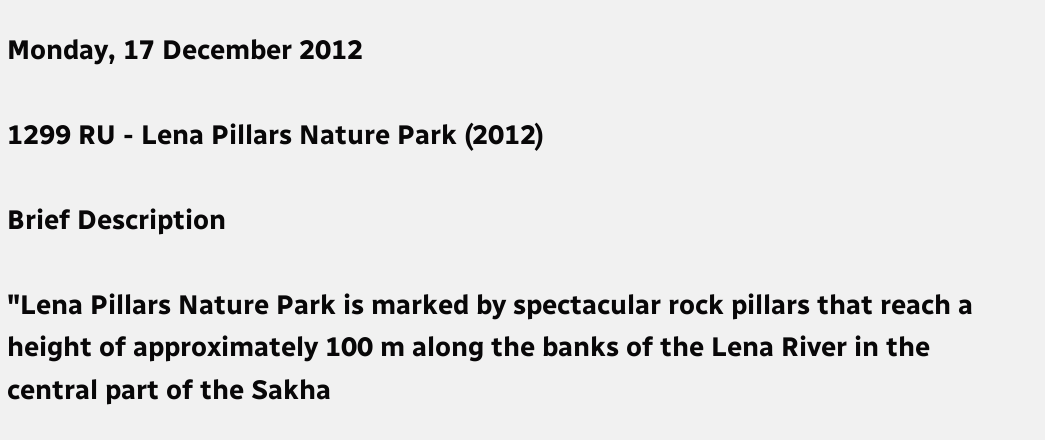Monday, 17 December 2012

1299 RU - Lena Pillars Nature Park (2012)

Brief Description

"Lena Pillars Nature Park is marked by spectacular rock pillars that reach a height of approximately 100 m along the banks of the Lena River in the central part of the Sakha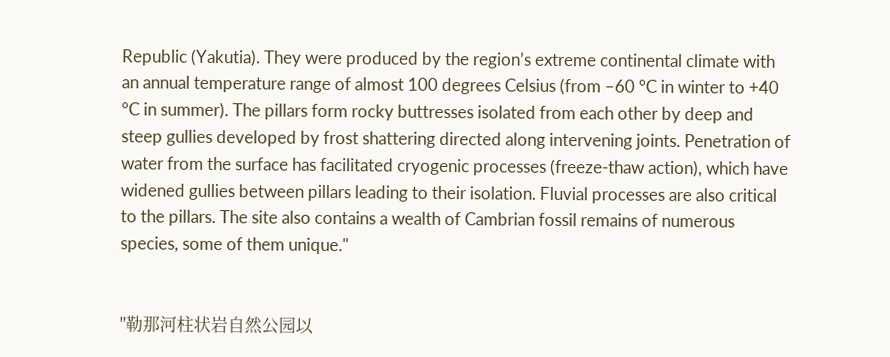Republic (Yakutia). They were produced by the region’s extreme continental climate with an annual temperature range of almost 100 degrees Celsius (from –60 °C in winter to +40 °C in summer). The pillars form rocky buttresses isolated from each other by deep and steep gullies developed by frost shattering directed along intervening joints. Penetration of water from the surface has facilitated cryogenic processes (freeze-thaw action), which have widened gullies between pillars leading to their isolation. Fluvial processes are also critical to the pillars. The site also contains a wealth of Cambrian fossil remains of numerous species, some of them unique."


"勒那河柱状岩自然公园以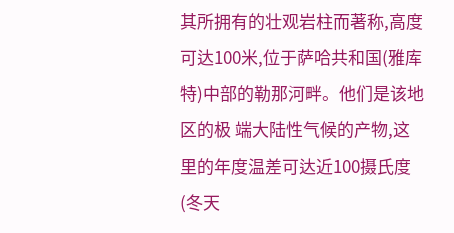其所拥有的壮观岩柱而著称,高度可达100米,位于萨哈共和国(雅库特)中部的勒那河畔。他们是该地区的极 端大陆性气候的产物,这里的年度温差可达近100摄氏度(冬天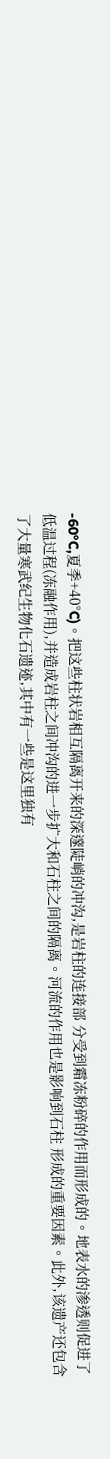-60°C,夏季+40°C)。把这些柱状岩相互隔离开来的深邃陡峭的冲沟,是岩柱的连接部 分受到霜冻粉碎的作用而形成的。地表水的渗透则促进了低温过程(冻融作用),并造成岩柱之间冲沟的进一步扩大和石柱之间的隔离。河流的作用也是影响到石柱 形成的重要因素。此外,该遗产还包含了大量寒武纪生物化石遗迹,其中有一些是这里独有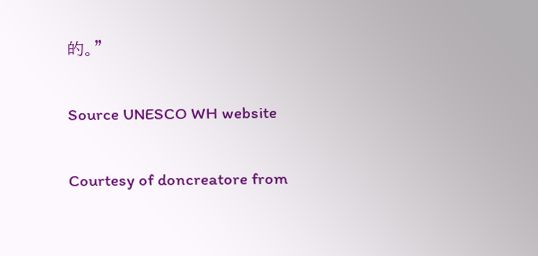的。"

Source UNESCO WH website

Courtesy of doncreatore from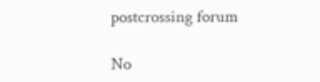postcrossing forum

No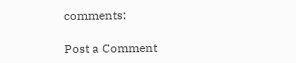comments:

Post a Comment